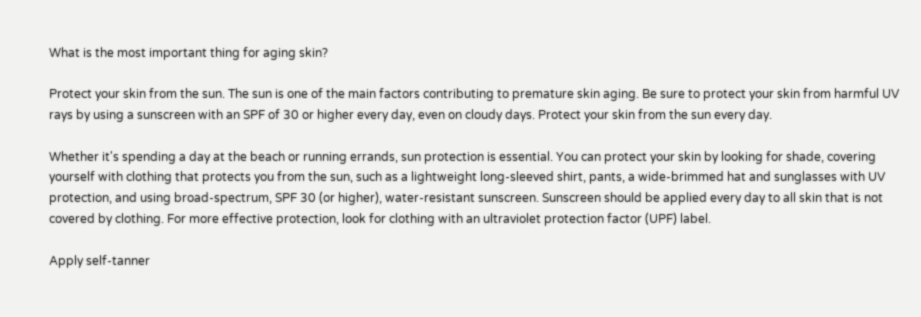What is the most important thing for aging skin?

Protect your skin from the sun. The sun is one of the main factors contributing to premature skin aging. Be sure to protect your skin from harmful UV rays by using a sunscreen with an SPF of 30 or higher every day, even on cloudy days. Protect your skin from the sun every day.

Whether it's spending a day at the beach or running errands, sun protection is essential. You can protect your skin by looking for shade, covering yourself with clothing that protects you from the sun, such as a lightweight long-sleeved shirt, pants, a wide-brimmed hat and sunglasses with UV protection, and using broad-spectrum, SPF 30 (or higher), water-resistant sunscreen. Sunscreen should be applied every day to all skin that is not covered by clothing. For more effective protection, look for clothing with an ultraviolet protection factor (UPF) label.

Apply self-tanner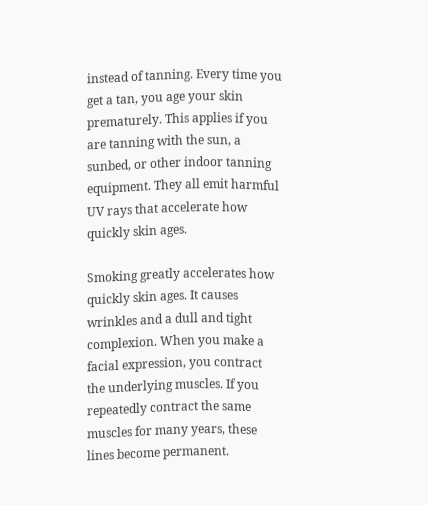instead of tanning. Every time you get a tan, you age your skin prematurely. This applies if you are tanning with the sun, a sunbed, or other indoor tanning equipment. They all emit harmful UV rays that accelerate how quickly skin ages.

Smoking greatly accelerates how quickly skin ages. It causes wrinkles and a dull and tight complexion. When you make a facial expression, you contract the underlying muscles. If you repeatedly contract the same muscles for many years, these lines become permanent.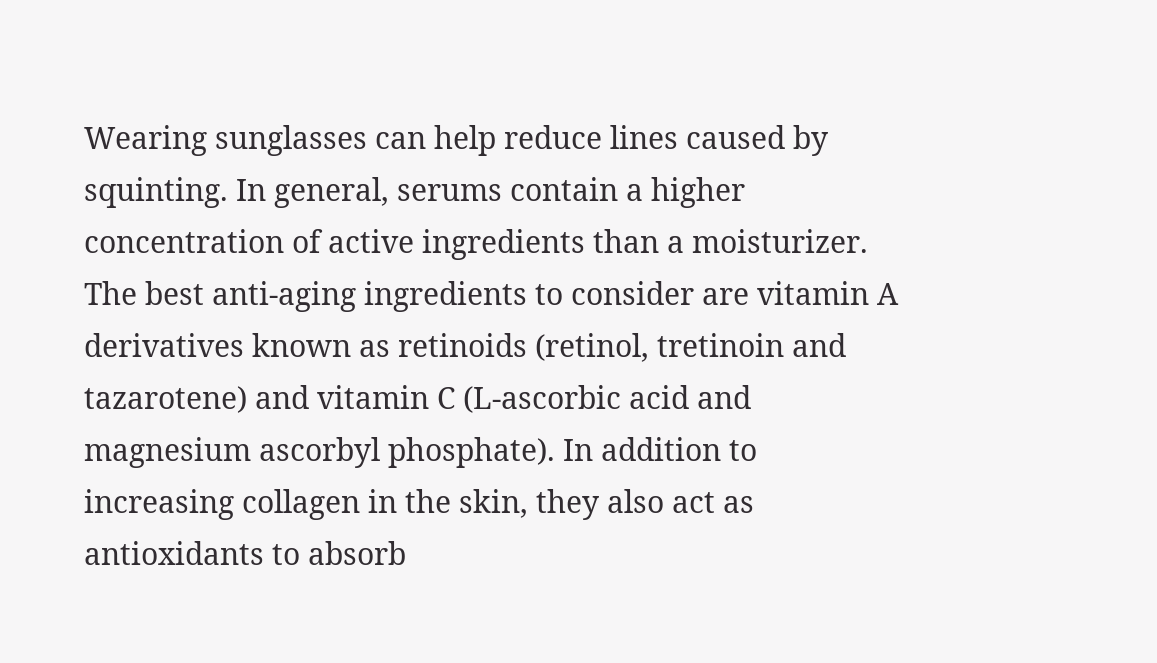Wearing sunglasses can help reduce lines caused by squinting. In general, serums contain a higher concentration of active ingredients than a moisturizer. The best anti-aging ingredients to consider are vitamin A derivatives known as retinoids (retinol, tretinoin and tazarotene) and vitamin C (L-ascorbic acid and magnesium ascorbyl phosphate). In addition to increasing collagen in the skin, they also act as antioxidants to absorb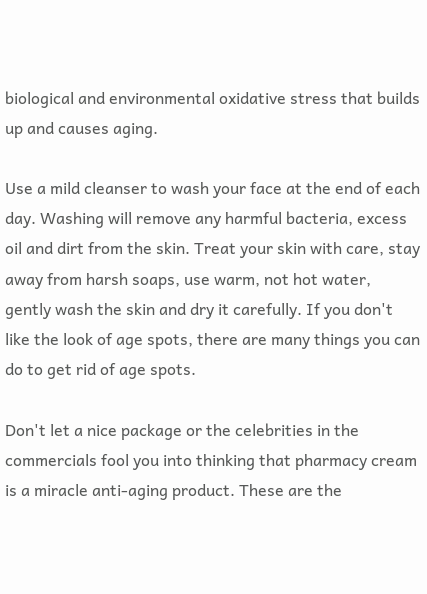biological and environmental oxidative stress that builds up and causes aging.

Use a mild cleanser to wash your face at the end of each day. Washing will remove any harmful bacteria, excess oil and dirt from the skin. Treat your skin with care, stay away from harsh soaps, use warm, not hot water, gently wash the skin and dry it carefully. If you don't like the look of age spots, there are many things you can do to get rid of age spots.

Don't let a nice package or the celebrities in the commercials fool you into thinking that pharmacy cream is a miracle anti-aging product. These are the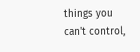things you can't control,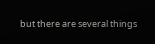but there are several things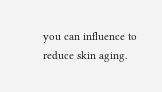you can influence to reduce skin aging.